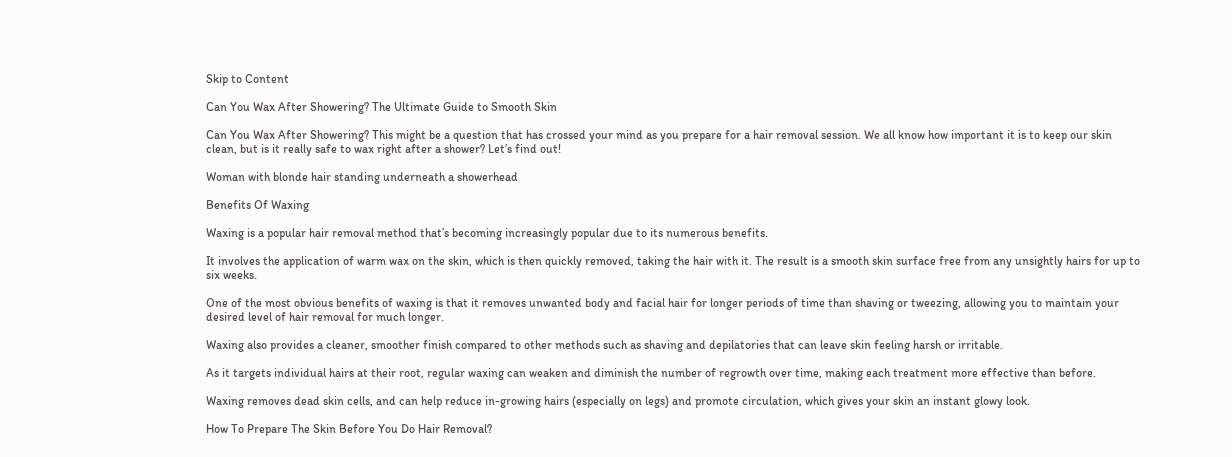Skip to Content

Can You Wax After Showering? The Ultimate Guide to Smooth Skin

Can You Wax After Showering? This might be a question that has crossed your mind as you prepare for a hair removal session. We all know how important it is to keep our skin clean, but is it really safe to wax right after a shower? Let’s find out!

Woman with blonde hair standing underneath a showerhead

Benefits Of Waxing

Waxing is a popular hair removal method that’s becoming increasingly popular due to its numerous benefits.

It involves the application of warm wax on the skin, which is then quickly removed, taking the hair with it. The result is a smooth skin surface free from any unsightly hairs for up to six weeks.

One of the most obvious benefits of waxing is that it removes unwanted body and facial hair for longer periods of time than shaving or tweezing, allowing you to maintain your desired level of hair removal for much longer.

Waxing also provides a cleaner, smoother finish compared to other methods such as shaving and depilatories that can leave skin feeling harsh or irritable.

As it targets individual hairs at their root, regular waxing can weaken and diminish the number of regrowth over time, making each treatment more effective than before.

Waxing removes dead skin cells, and can help reduce in-growing hairs (especially on legs) and promote circulation, which gives your skin an instant glowy look.

How To Prepare The Skin Before You Do Hair Removal?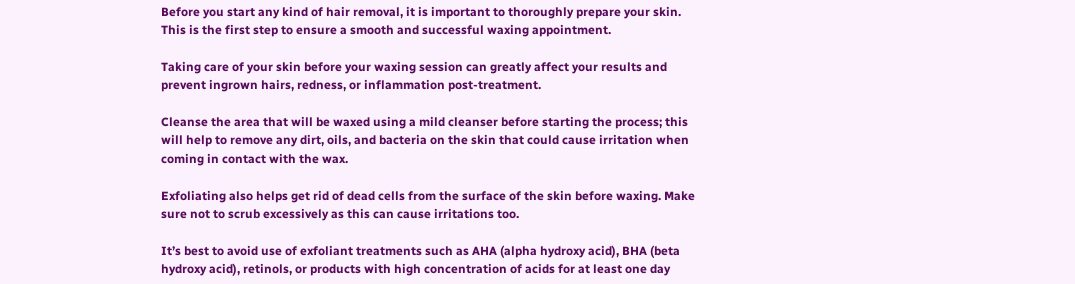Before you start any kind of hair removal, it is important to thoroughly prepare your skin. This is the first step to ensure a smooth and successful waxing appointment.

Taking care of your skin before your waxing session can greatly affect your results and prevent ingrown hairs, redness, or inflammation post-treatment.

Cleanse the area that will be waxed using a mild cleanser before starting the process; this will help to remove any dirt, oils, and bacteria on the skin that could cause irritation when coming in contact with the wax.

Exfoliating also helps get rid of dead cells from the surface of the skin before waxing. Make sure not to scrub excessively as this can cause irritations too.

It’s best to avoid use of exfoliant treatments such as AHA (alpha hydroxy acid), BHA (beta hydroxy acid), retinols, or products with high concentration of acids for at least one day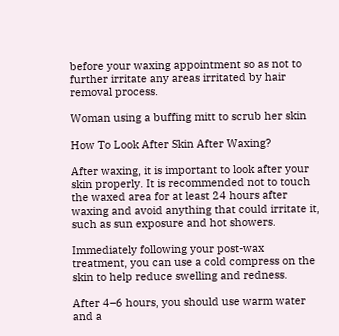before your waxing appointment so as not to further irritate any areas irritated by hair removal process.

Woman using a buffing mitt to scrub her skin

How To Look After Skin After Waxing?

After waxing, it is important to look after your skin properly. It is recommended not to touch the waxed area for at least 24 hours after waxing and avoid anything that could irritate it, such as sun exposure and hot showers.

Immediately following your post-wax treatment, you can use a cold compress on the skin to help reduce swelling and redness.

After 4–6 hours, you should use warm water and a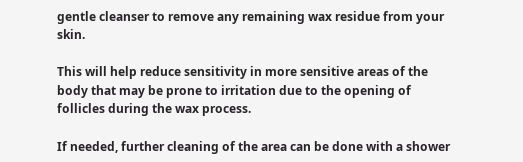gentle cleanser to remove any remaining wax residue from your skin.

This will help reduce sensitivity in more sensitive areas of the body that may be prone to irritation due to the opening of follicles during the wax process.

If needed, further cleaning of the area can be done with a shower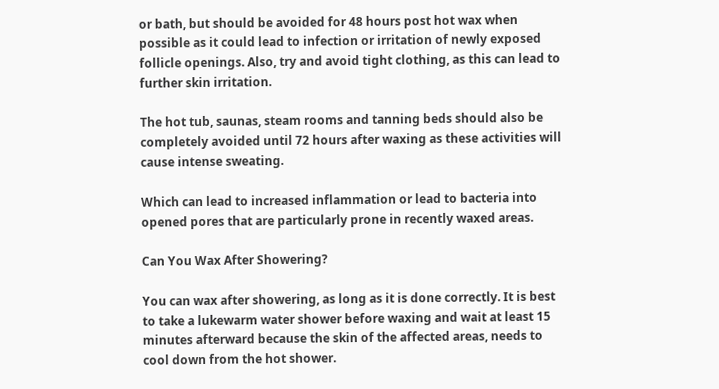or bath, but should be avoided for 48 hours post hot wax when possible as it could lead to infection or irritation of newly exposed follicle openings. Also, try and avoid tight clothing, as this can lead to further skin irritation.

The hot tub, saunas, steam rooms and tanning beds should also be completely avoided until 72 hours after waxing as these activities will cause intense sweating.

Which can lead to increased inflammation or lead to bacteria into opened pores that are particularly prone in recently waxed areas.

Can You Wax After Showering?

You can wax after showering, as long as it is done correctly. It is best to take a lukewarm water shower before waxing and wait at least 15 minutes afterward because the skin of the affected areas, needs to cool down from the hot shower.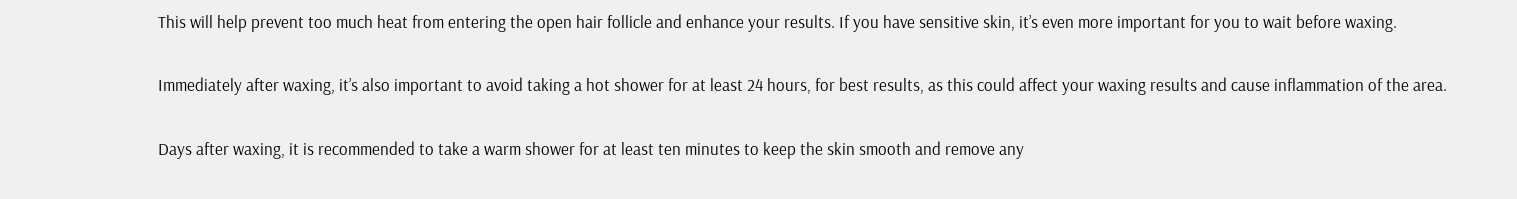This will help prevent too much heat from entering the open hair follicle and enhance your results. If you have sensitive skin, it’s even more important for you to wait before waxing.

Immediately after waxing, it’s also important to avoid taking a hot shower for at least 24 hours, for best results, as this could affect your waxing results and cause inflammation of the area.

Days after waxing, it is recommended to take a warm shower for at least ten minutes to keep the skin smooth and remove any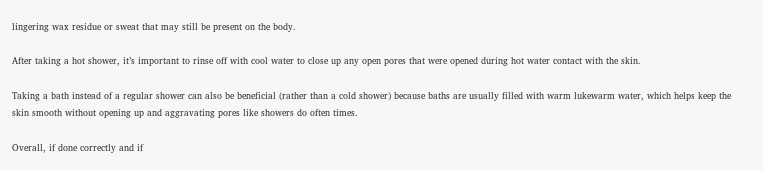lingering wax residue or sweat that may still be present on the body.

After taking a hot shower, it’s important to rinse off with cool water to close up any open pores that were opened during hot water contact with the skin.

Taking a bath instead of a regular shower can also be beneficial (rather than a cold shower) because baths are usually filled with warm lukewarm water, which helps keep the skin smooth without opening up and aggravating pores like showers do often times.

Overall, if done correctly and if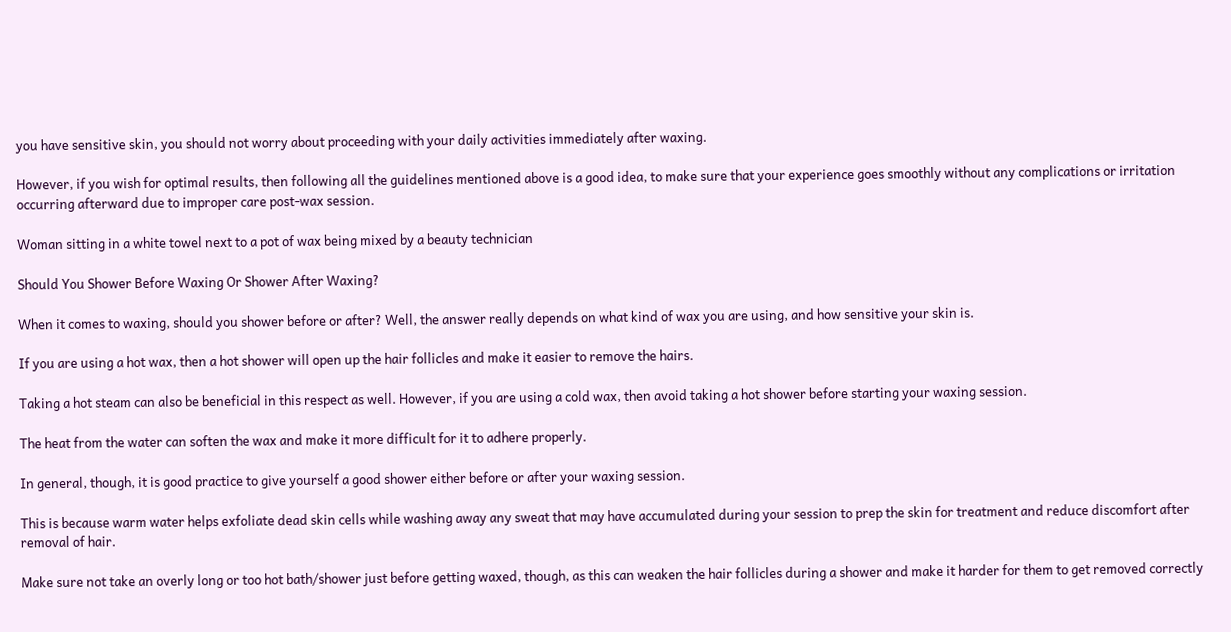you have sensitive skin, you should not worry about proceeding with your daily activities immediately after waxing.

However, if you wish for optimal results, then following all the guidelines mentioned above is a good idea, to make sure that your experience goes smoothly without any complications or irritation occurring afterward due to improper care post-wax session.

Woman sitting in a white towel next to a pot of wax being mixed by a beauty technician

Should You Shower Before Waxing Or Shower After Waxing?

When it comes to waxing, should you shower before or after? Well, the answer really depends on what kind of wax you are using, and how sensitive your skin is.

If you are using a hot wax, then a hot shower will open up the hair follicles and make it easier to remove the hairs.

Taking a hot steam can also be beneficial in this respect as well. However, if you are using a cold wax, then avoid taking a hot shower before starting your waxing session.

The heat from the water can soften the wax and make it more difficult for it to adhere properly.

In general, though, it is good practice to give yourself a good shower either before or after your waxing session.

This is because warm water helps exfoliate dead skin cells while washing away any sweat that may have accumulated during your session to prep the skin for treatment and reduce discomfort after removal of hair.

Make sure not take an overly long or too hot bath/shower just before getting waxed, though, as this can weaken the hair follicles during a shower and make it harder for them to get removed correctly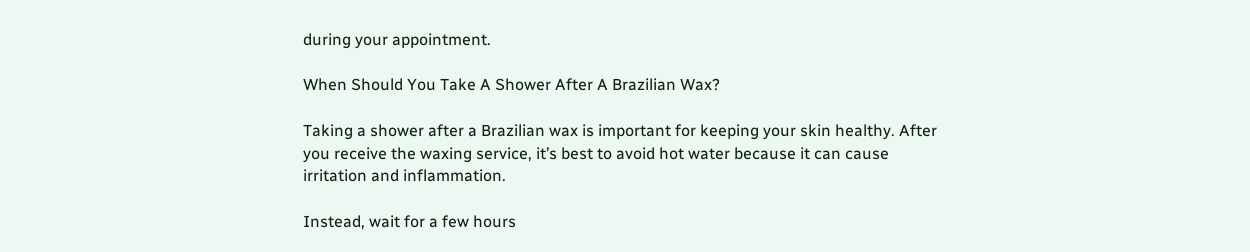during your appointment.

When Should You Take A Shower After A Brazilian Wax?

Taking a shower after a Brazilian wax is important for keeping your skin healthy. After you receive the waxing service, it’s best to avoid hot water because it can cause irritation and inflammation.

Instead, wait for a few hours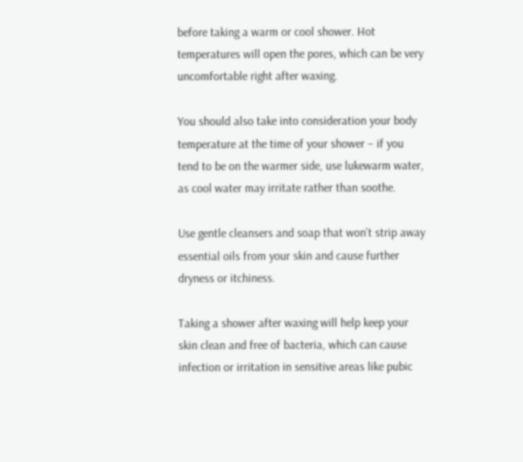before taking a warm or cool shower. Hot temperatures will open the pores, which can be very uncomfortable right after waxing.

You should also take into consideration your body temperature at the time of your shower – if you tend to be on the warmer side, use lukewarm water, as cool water may irritate rather than soothe.

Use gentle cleansers and soap that won’t strip away essential oils from your skin and cause further dryness or itchiness.

Taking a shower after waxing will help keep your skin clean and free of bacteria, which can cause infection or irritation in sensitive areas like pubic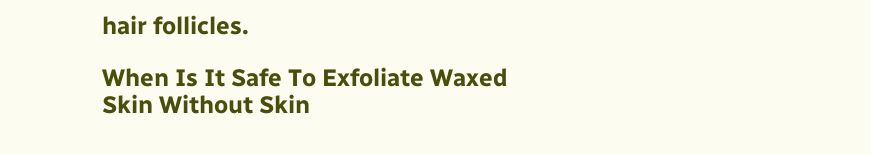hair follicles.

When Is It Safe To Exfoliate Waxed Skin Without Skin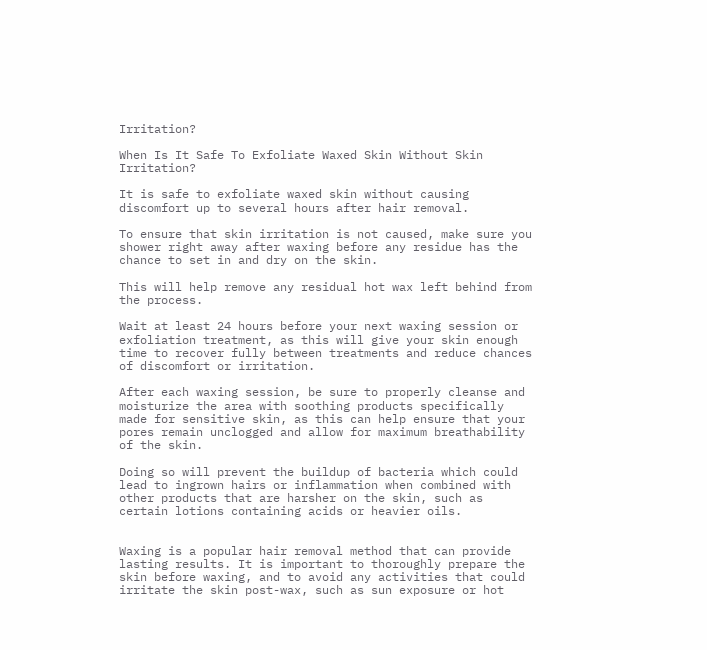Irritation?

When Is It Safe To Exfoliate Waxed Skin Without Skin Irritation?

It is safe to exfoliate waxed skin without causing discomfort up to several hours after hair removal.

To ensure that skin irritation is not caused, make sure you shower right away after waxing before any residue has the chance to set in and dry on the skin.

This will help remove any residual hot wax left behind from the process.

Wait at least 24 hours before your next waxing session or exfoliation treatment, as this will give your skin enough time to recover fully between treatments and reduce chances of discomfort or irritation.

After each waxing session, be sure to properly cleanse and moisturize the area with soothing products specifically made for sensitive skin, as this can help ensure that your pores remain unclogged and allow for maximum breathability of the skin.

Doing so will prevent the buildup of bacteria which could lead to ingrown hairs or inflammation when combined with other products that are harsher on the skin, such as certain lotions containing acids or heavier oils.


Waxing is a popular hair removal method that can provide lasting results. It is important to thoroughly prepare the skin before waxing, and to avoid any activities that could irritate the skin post-wax, such as sun exposure or hot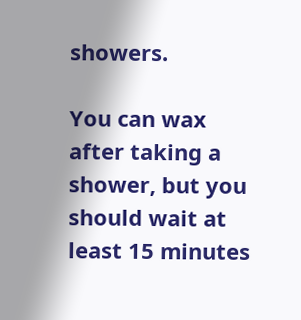showers.

You can wax after taking a shower, but you should wait at least 15 minutes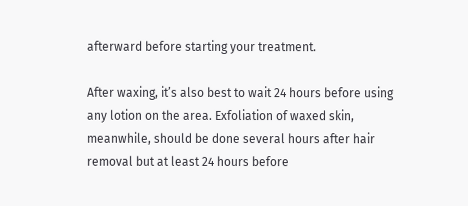afterward before starting your treatment.

After waxing, it’s also best to wait 24 hours before using any lotion on the area. Exfoliation of waxed skin, meanwhile, should be done several hours after hair removal but at least 24 hours before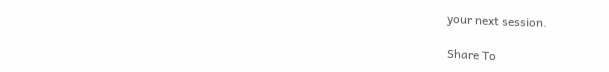your next session.

Share To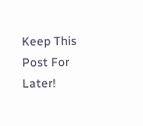Keep This Post For Later!